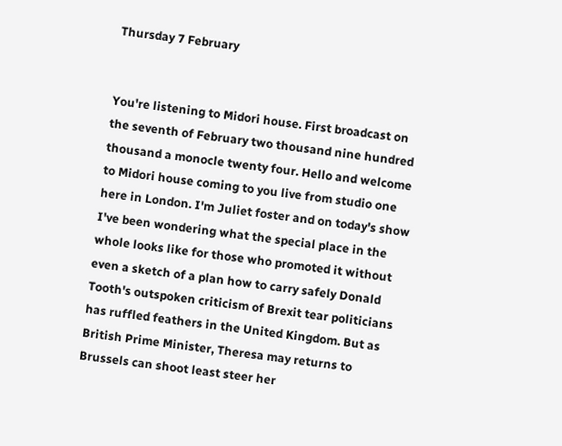Thursday 7 February


You're listening to Midori house. First broadcast on the seventh of February two thousand nine hundred thousand a monocle twenty four. Hello and welcome to Midori house coming to you live from studio one here in London. I'm Juliet foster and on today's show I've been wondering what the special place in the whole looks like for those who promoted it without even a sketch of a plan how to carry safely Donald Tooth's outspoken criticism of Brexit tear politicians has ruffled feathers in the United Kingdom. But as British Prime Minister, Theresa may returns to Brussels can shoot least steer her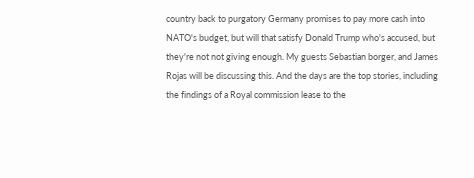country back to purgatory Germany promises to pay more cash into NATO's budget, but will that satisfy Donald Trump who's accused, but they're not not giving enough. My guests Sebastian borger, and James Rojas will be discussing this. And the days are the top stories, including the findings of a Royal commission lease to the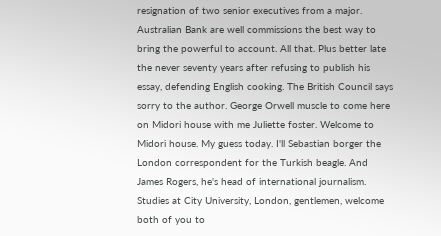resignation of two senior executives from a major. Australian Bank are well commissions the best way to bring the powerful to account. All that. Plus better late the never seventy years after refusing to publish his essay, defending English cooking. The British Council says sorry to the author. George Orwell muscle to come here on Midori house with me Juliette foster. Welcome to Midori house. My guess today. I'll Sebastian borger the London correspondent for the Turkish beagle. And James Rogers, he's head of international journalism. Studies at City University, London, gentlemen, welcome both of you to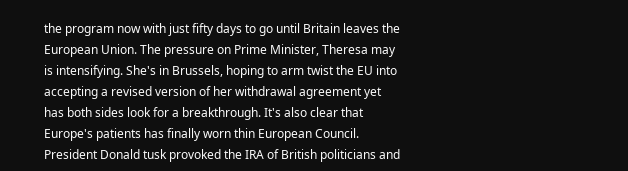the program now with just fifty days to go until Britain leaves the European Union. The pressure on Prime Minister, Theresa may is intensifying. She's in Brussels, hoping to arm twist the EU into accepting a revised version of her withdrawal agreement yet has both sides look for a breakthrough. It's also clear that Europe's patients has finally worn thin European Council. President Donald tusk provoked the IRA of British politicians and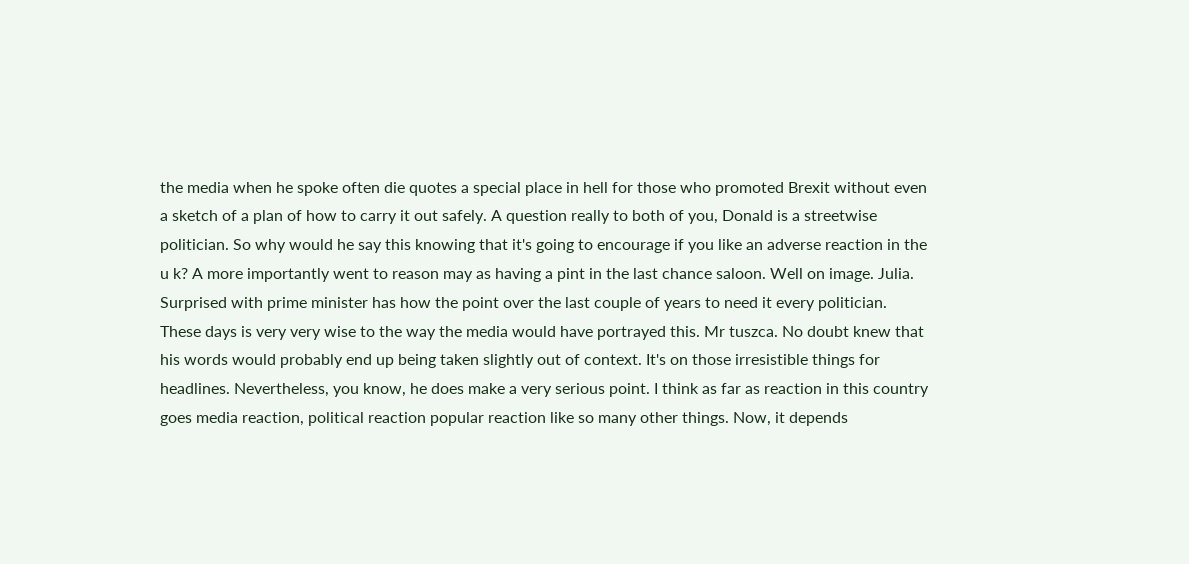the media when he spoke often die quotes a special place in hell for those who promoted Brexit without even a sketch of a plan of how to carry it out safely. A question really to both of you, Donald is a streetwise politician. So why would he say this knowing that it's going to encourage if you like an adverse reaction in the u k? A more importantly went to reason may as having a pint in the last chance saloon. Well on image. Julia. Surprised with prime minister has how the point over the last couple of years to need it every politician. These days is very very wise to the way the media would have portrayed this. Mr tuszca. No doubt knew that his words would probably end up being taken slightly out of context. It's on those irresistible things for headlines. Nevertheless, you know, he does make a very serious point. I think as far as reaction in this country goes media reaction, political reaction popular reaction like so many other things. Now, it depends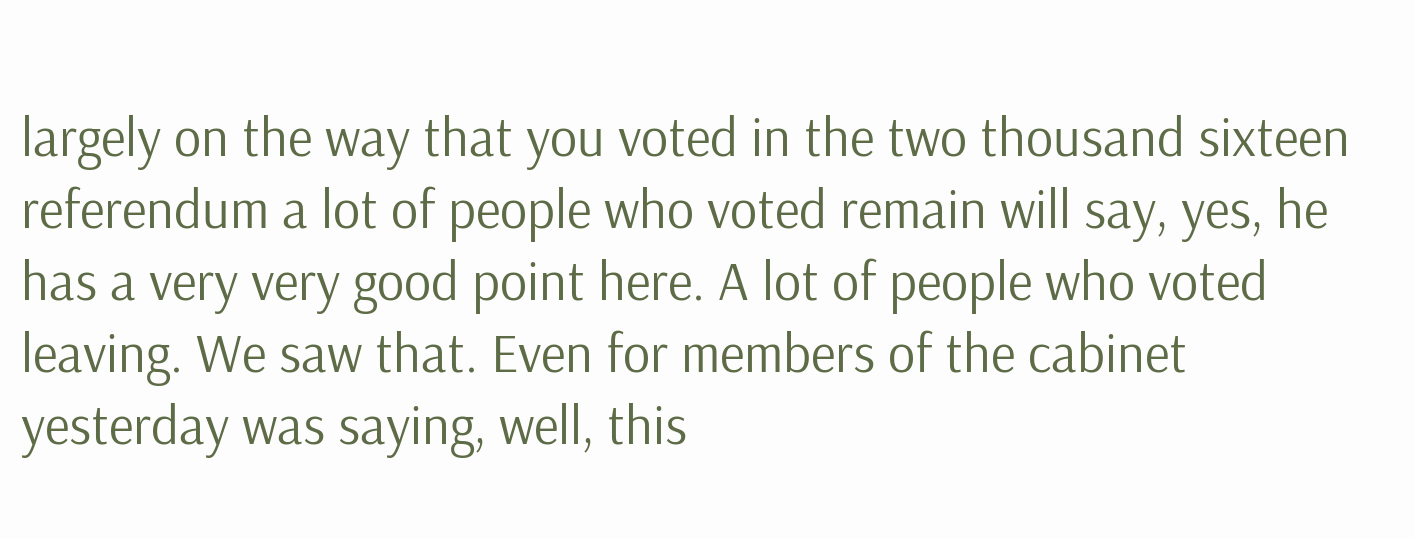largely on the way that you voted in the two thousand sixteen referendum a lot of people who voted remain will say, yes, he has a very very good point here. A lot of people who voted leaving. We saw that. Even for members of the cabinet yesterday was saying, well, this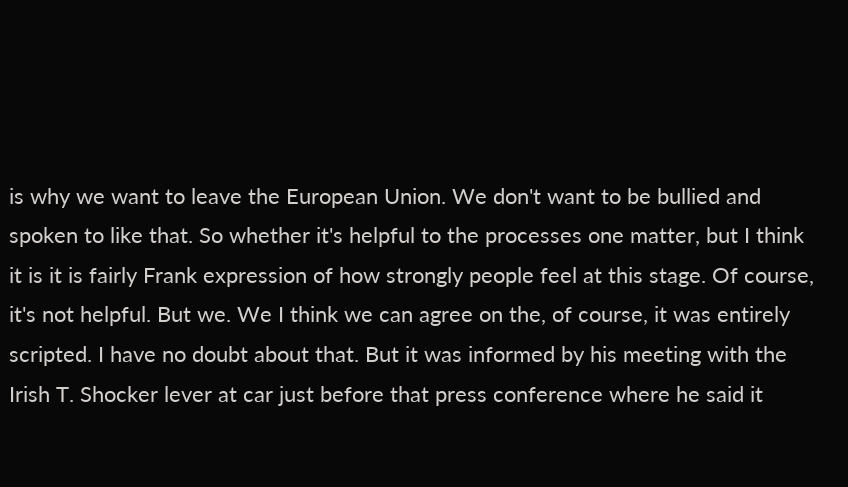is why we want to leave the European Union. We don't want to be bullied and spoken to like that. So whether it's helpful to the processes one matter, but I think it is it is fairly Frank expression of how strongly people feel at this stage. Of course, it's not helpful. But we. We I think we can agree on the, of course, it was entirely scripted. I have no doubt about that. But it was informed by his meeting with the Irish T. Shocker lever at car just before that press conference where he said it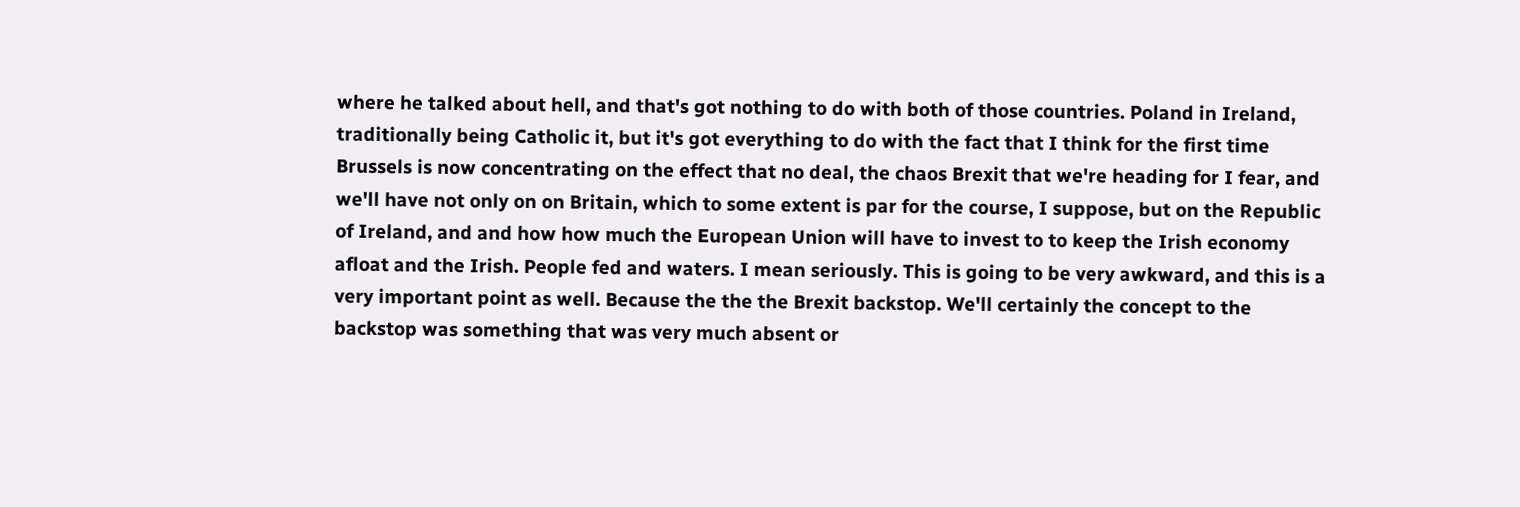where he talked about hell, and that's got nothing to do with both of those countries. Poland in Ireland, traditionally being Catholic it, but it's got everything to do with the fact that I think for the first time Brussels is now concentrating on the effect that no deal, the chaos Brexit that we're heading for I fear, and we'll have not only on on Britain, which to some extent is par for the course, I suppose, but on the Republic of Ireland, and and how how much the European Union will have to invest to to keep the Irish economy afloat and the Irish. People fed and waters. I mean seriously. This is going to be very awkward, and this is a very important point as well. Because the the the Brexit backstop. We'll certainly the concept to the backstop was something that was very much absent or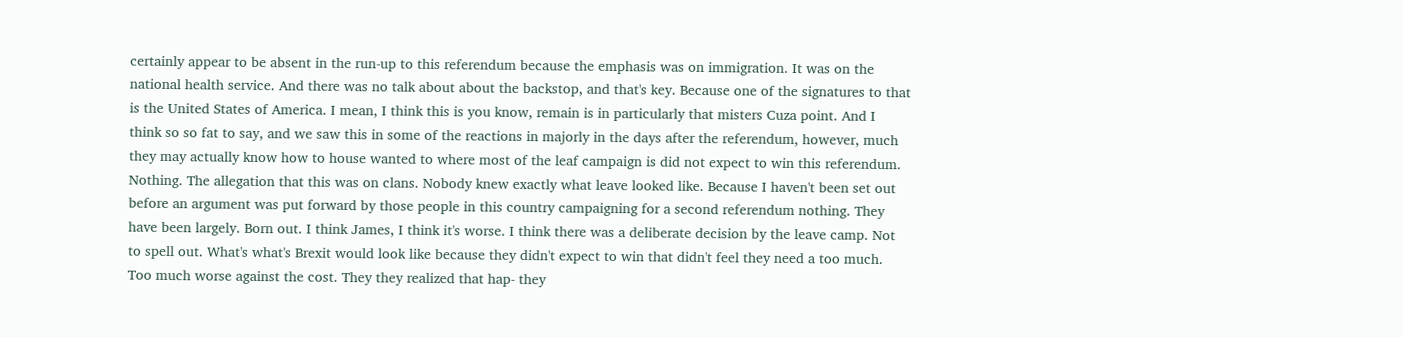certainly appear to be absent in the run-up to this referendum because the emphasis was on immigration. It was on the national health service. And there was no talk about about the backstop, and that's key. Because one of the signatures to that is the United States of America. I mean, I think this is you know, remain is in particularly that misters Cuza point. And I think so so fat to say, and we saw this in some of the reactions in majorly in the days after the referendum, however, much they may actually know how to house wanted to where most of the leaf campaign is did not expect to win this referendum. Nothing. The allegation that this was on clans. Nobody knew exactly what leave looked like. Because I haven't been set out before an argument was put forward by those people in this country campaigning for a second referendum nothing. They have been largely. Born out. I think James, I think it's worse. I think there was a deliberate decision by the leave camp. Not to spell out. What's what's Brexit would look like because they didn't expect to win that didn't feel they need a too much. Too much worse against the cost. They they realized that hap- they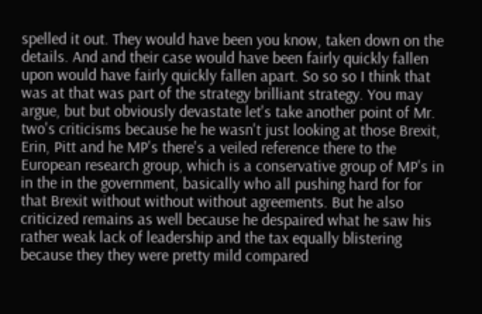spelled it out. They would have been you know, taken down on the details. And and their case would have been fairly quickly fallen upon would have fairly quickly fallen apart. So so so I think that was at that was part of the strategy brilliant strategy. You may argue, but but obviously devastate let's take another point of Mr. two's criticisms because he he wasn't just looking at those Brexit, Erin, Pitt and he MP's there's a veiled reference there to the European research group, which is a conservative group of MP's in in the in the government, basically who all pushing hard for for that Brexit without without without agreements. But he also criticized remains as well because he despaired what he saw his rather weak lack of leadership and the tax equally blistering because they they were pretty mild compared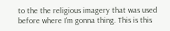to the the religious imagery that was used before where I'm gonna thing. This is this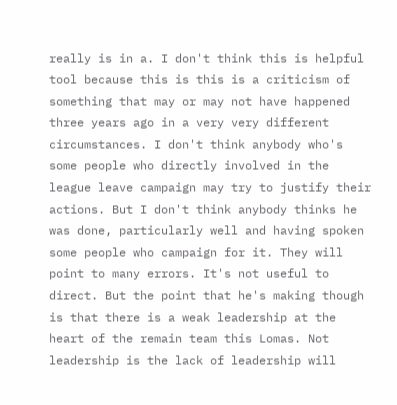really is in a. I don't think this is helpful tool because this is this is a criticism of something that may or may not have happened three years ago in a very very different circumstances. I don't think anybody who's some people who directly involved in the league leave campaign may try to justify their actions. But I don't think anybody thinks he was done, particularly well and having spoken some people who campaign for it. They will point to many errors. It's not useful to direct. But the point that he's making though is that there is a weak leadership at the heart of the remain team this Lomas. Not leadership is the lack of leadership will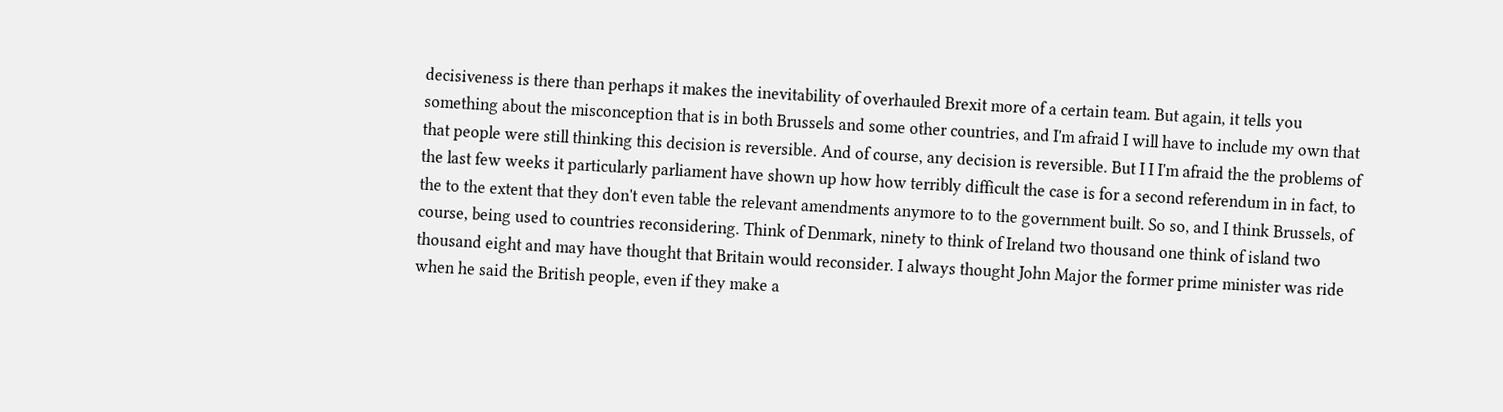decisiveness is there than perhaps it makes the inevitability of overhauled Brexit more of a certain team. But again, it tells you something about the misconception that is in both Brussels and some other countries, and I'm afraid I will have to include my own that that people were still thinking this decision is reversible. And of course, any decision is reversible. But I I I'm afraid the the problems of the last few weeks it particularly parliament have shown up how how terribly difficult the case is for a second referendum in in fact, to the to the extent that they don't even table the relevant amendments anymore to to the government built. So so, and I think Brussels, of course, being used to countries reconsidering. Think of Denmark, ninety to think of Ireland two thousand one think of island two thousand eight and may have thought that Britain would reconsider. I always thought John Major the former prime minister was ride when he said the British people, even if they make a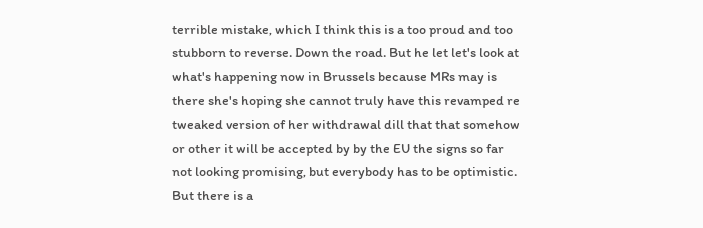terrible mistake, which I think this is a too proud and too stubborn to reverse. Down the road. But he let let's look at what's happening now in Brussels because MRs may is there she's hoping she cannot truly have this revamped re tweaked version of her withdrawal dill that that somehow or other it will be accepted by by the EU the signs so far not looking promising, but everybody has to be optimistic. But there is a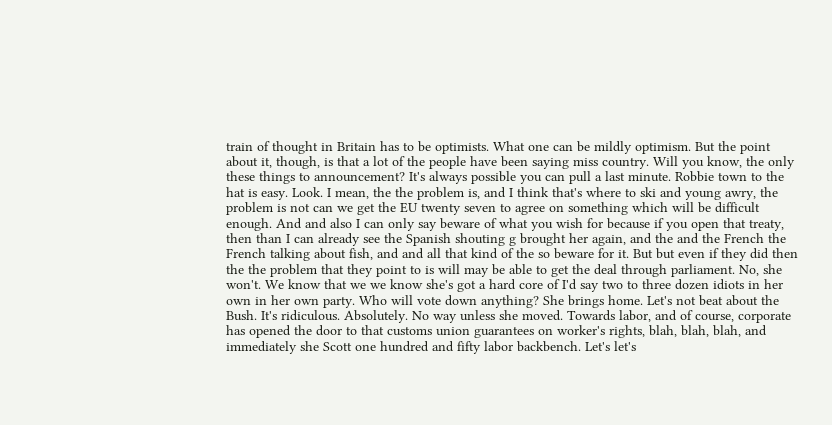train of thought in Britain has to be optimists. What one can be mildly optimism. But the point about it, though, is that a lot of the people have been saying miss country. Will you know, the only these things to announcement? It's always possible you can pull a last minute. Robbie town to the hat is easy. Look. I mean, the the problem is, and I think that's where to ski and young awry, the problem is not can we get the EU twenty seven to agree on something which will be difficult enough. And and also I can only say beware of what you wish for because if you open that treaty, then than I can already see the Spanish shouting g brought her again, and the and the French the French talking about fish, and and all that kind of the so beware for it. But but even if they did then the the problem that they point to is will may be able to get the deal through parliament. No, she won't. We know that we we know she's got a hard core of I'd say two to three dozen idiots in her own in her own party. Who will vote down anything? She brings home. Let's not beat about the Bush. It's ridiculous. Absolutely. No way unless she moved. Towards labor, and of course, corporate has opened the door to that customs union guarantees on worker's rights, blah, blah, blah, and immediately she Scott one hundred and fifty labor backbench. Let's let's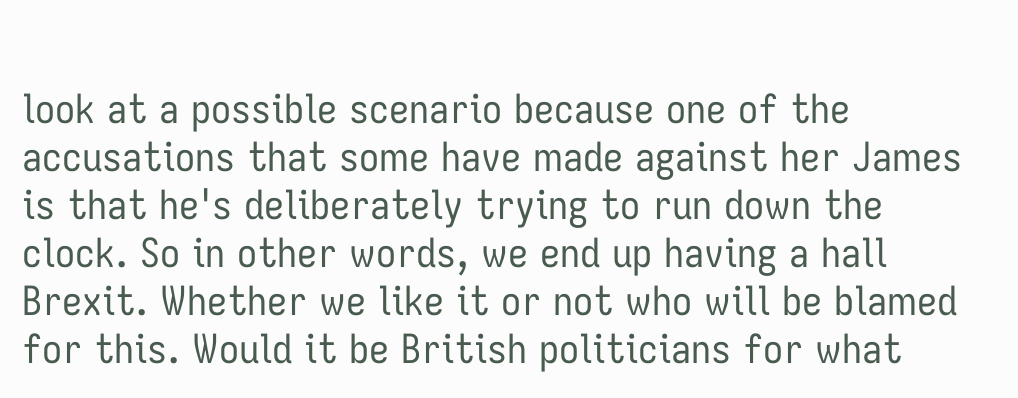look at a possible scenario because one of the accusations that some have made against her James is that he's deliberately trying to run down the clock. So in other words, we end up having a hall Brexit. Whether we like it or not who will be blamed for this. Would it be British politicians for what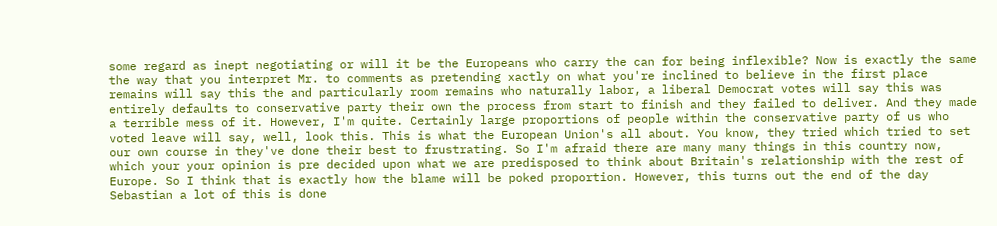some regard as inept negotiating or will it be the Europeans who carry the can for being inflexible? Now is exactly the same the way that you interpret Mr. to comments as pretending xactly on what you're inclined to believe in the first place remains will say this the and particularly room remains who naturally labor, a liberal Democrat votes will say this was entirely defaults to conservative party their own the process from start to finish and they failed to deliver. And they made a terrible mess of it. However, I'm quite. Certainly large proportions of people within the conservative party of us who voted leave will say, well, look this. This is what the European Union's all about. You know, they tried which tried to set our own course in they've done their best to frustrating. So I'm afraid there are many many things in this country now, which your your opinion is pre decided upon what we are predisposed to think about Britain's relationship with the rest of Europe. So I think that is exactly how the blame will be poked proportion. However, this turns out the end of the day Sebastian a lot of this is done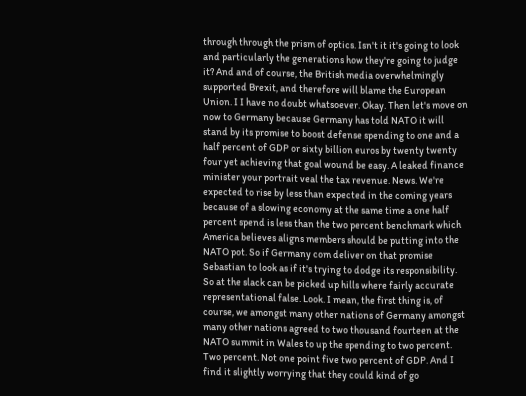through through the prism of optics. Isn't it it's going to look and particularly the generations how they're going to judge it? And and of course, the British media overwhelmingly supported Brexit, and therefore will blame the European Union. I I have no doubt whatsoever. Okay. Then let's move on now to Germany because Germany has told NATO it will stand by its promise to boost defense spending to one and a half percent of GDP or sixty billion euros by twenty twenty four yet achieving that goal wound be easy. A leaked finance minister your portrait veal the tax revenue. News. We're expected to rise by less than expected in the coming years because of a slowing economy at the same time a one half percent spend is less than the two percent benchmark which America believes aligns members should be putting into the NATO pot. So if Germany com deliver on that promise Sebastian to look as if it's trying to dodge its responsibility. So at the slack can be picked up hills where fairly accurate representational false. Look. I mean, the first thing is, of course, we amongst many other nations of Germany amongst many other nations agreed to two thousand fourteen at the NATO summit in Wales to up the spending to two percent. Two percent. Not one point five two percent of GDP. And I find it slightly worrying that they could kind of go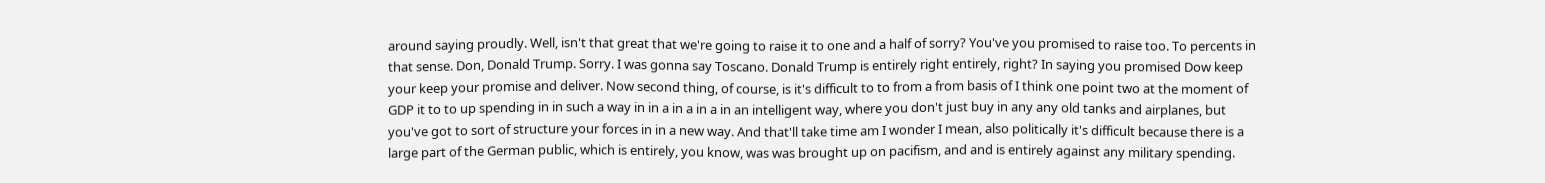around saying proudly. Well, isn't that great that we're going to raise it to one and a half of sorry? You've you promised to raise too. To percents in that sense. Don, Donald Trump. Sorry. I was gonna say Toscano. Donald Trump is entirely right entirely, right? In saying you promised Dow keep your keep your promise and deliver. Now second thing, of course, is it's difficult to to from a from basis of I think one point two at the moment of GDP it to to up spending in in such a way in in a in a in a in an intelligent way, where you don't just buy in any any old tanks and airplanes, but you've got to sort of structure your forces in in a new way. And that'll take time am I wonder I mean, also politically it's difficult because there is a large part of the German public, which is entirely, you know, was was brought up on pacifism, and and is entirely against any military spending.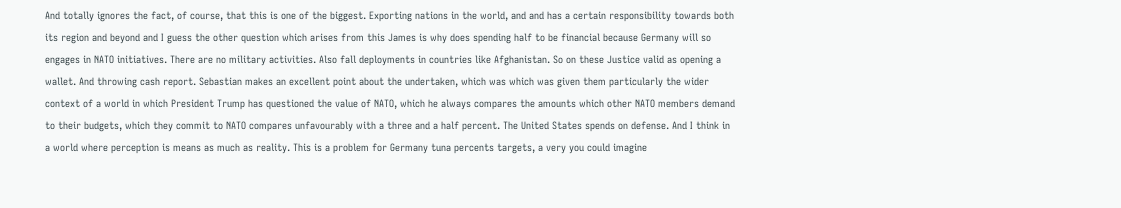And totally ignores the fact, of course, that this is one of the biggest. Exporting nations in the world, and and has a certain responsibility towards both its region and beyond and I guess the other question which arises from this James is why does spending half to be financial because Germany will so engages in NATO initiatives. There are no military activities. Also fall deployments in countries like Afghanistan. So on these Justice valid as opening a wallet. And throwing cash report. Sebastian makes an excellent point about the undertaken, which was which was given them particularly the wider context of a world in which President Trump has questioned the value of NATO, which he always compares the amounts which other NATO members demand to their budgets, which they commit to NATO compares unfavourably with a three and a half percent. The United States spends on defense. And I think in a world where perception is means as much as reality. This is a problem for Germany tuna percents targets, a very you could imagine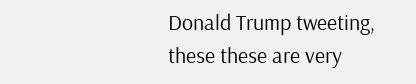Donald Trump tweeting, these these are very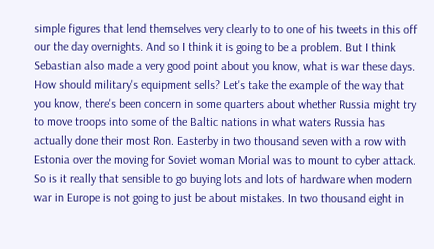simple figures that lend themselves very clearly to to one of his tweets in this off our the day overnights. And so I think it is going to be a problem. But I think Sebastian also made a very good point about you know, what is war these days. How should military's equipment sells? Let's take the example of the way that you know, there's been concern in some quarters about whether Russia might try to move troops into some of the Baltic nations in what waters Russia has actually done their most Ron. Easterby in two thousand seven with a row with Estonia over the moving for Soviet woman Morial was to mount to cyber attack. So is it really that sensible to go buying lots and lots of hardware when modern war in Europe is not going to just be about mistakes. In two thousand eight in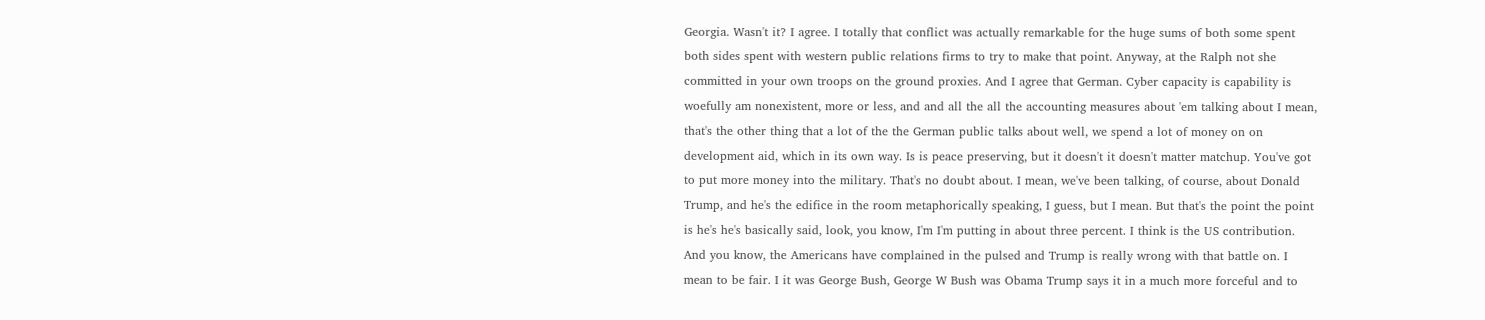Georgia. Wasn't it? I agree. I totally that conflict was actually remarkable for the huge sums of both some spent both sides spent with western public relations firms to try to make that point. Anyway, at the Ralph not she committed in your own troops on the ground proxies. And I agree that German. Cyber capacity is capability is woefully am nonexistent, more or less, and and all the all the accounting measures about 'em talking about I mean, that's the other thing that a lot of the the German public talks about well, we spend a lot of money on on development aid, which in its own way. Is is peace preserving, but it doesn't it doesn't matter matchup. You've got to put more money into the military. That's no doubt about. I mean, we've been talking, of course, about Donald Trump, and he's the edifice in the room metaphorically speaking, I guess, but I mean. But that's the point the point is he's he's basically said, look, you know, I'm I'm putting in about three percent. I think is the US contribution. And you know, the Americans have complained in the pulsed and Trump is really wrong with that battle on. I mean to be fair. I it was George Bush, George W Bush was Obama Trump says it in a much more forceful and to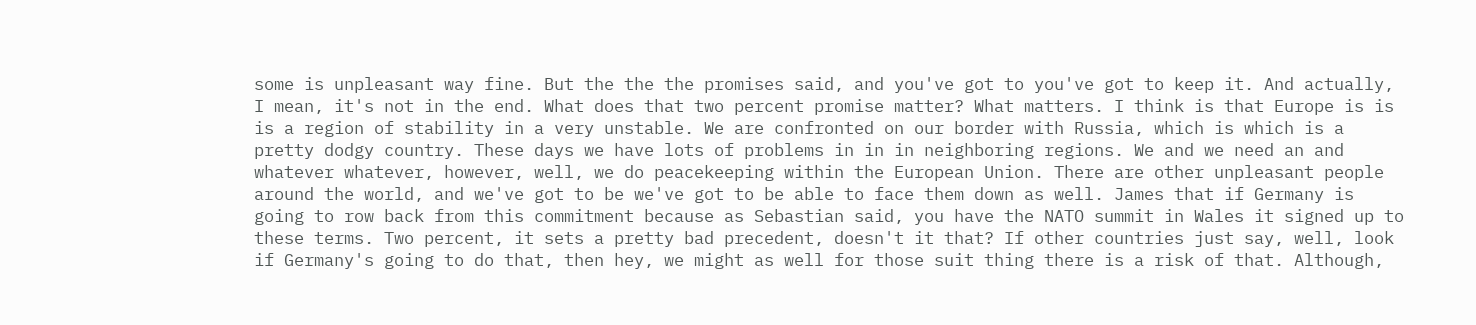some is unpleasant way fine. But the the the promises said, and you've got to you've got to keep it. And actually, I mean, it's not in the end. What does that two percent promise matter? What matters. I think is that Europe is is is a region of stability in a very unstable. We are confronted on our border with Russia, which is which is a pretty dodgy country. These days we have lots of problems in in in neighboring regions. We and we need an and whatever whatever, however, well, we do peacekeeping within the European Union. There are other unpleasant people around the world, and we've got to be we've got to be able to face them down as well. James that if Germany is going to row back from this commitment because as Sebastian said, you have the NATO summit in Wales it signed up to these terms. Two percent, it sets a pretty bad precedent, doesn't it that? If other countries just say, well, look if Germany's going to do that, then hey, we might as well for those suit thing there is a risk of that. Although,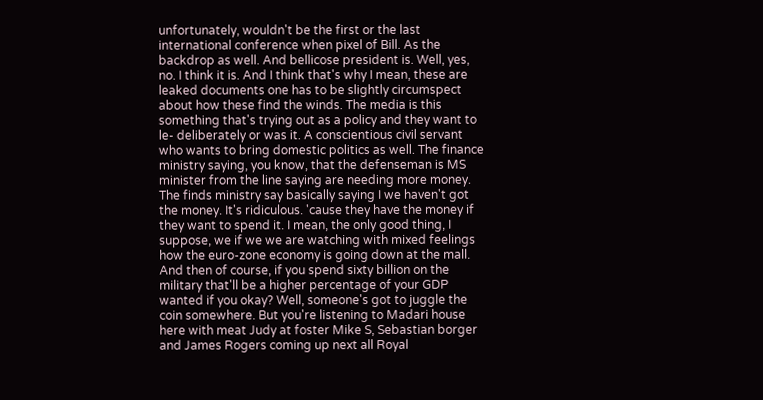unfortunately, wouldn't be the first or the last international conference when pixel of Bill. As the backdrop as well. And bellicose president is. Well, yes, no. I think it is. And I think that's why I mean, these are leaked documents one has to be slightly circumspect about how these find the winds. The media is this something that's trying out as a policy and they want to le- deliberately or was it. A conscientious civil servant who wants to bring domestic politics as well. The finance ministry saying, you know, that the defenseman is MS minister from the line saying are needing more money. The finds ministry say basically saying I we haven't got the money. It's ridiculous. 'cause they have the money if they want to spend it. I mean, the only good thing, I suppose, we if we we are watching with mixed feelings how the euro-zone economy is going down at the mall. And then of course, if you spend sixty billion on the military that'll be a higher percentage of your GDP wanted if you okay? Well, someone's got to juggle the coin somewhere. But you're listening to Madari house here with meat Judy at foster Mike S, Sebastian borger and James Rogers coming up next all Royal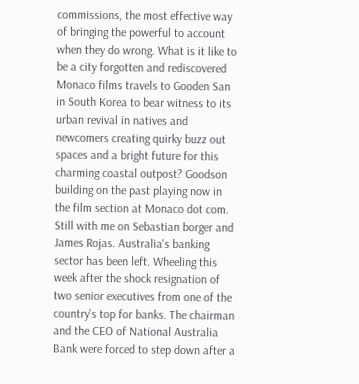commissions, the most effective way of bringing the powerful to account when they do wrong. What is it like to be a city forgotten and rediscovered Monaco films travels to Gooden San in South Korea to bear witness to its urban revival in natives and newcomers creating quirky buzz out spaces and a bright future for this charming coastal outpost? Goodson building on the past playing now in the film section at Monaco dot com. Still with me on Sebastian borger and James Rojas. Australia's banking sector has been left. Wheeling this week after the shock resignation of two senior executives from one of the country's top for banks. The chairman and the CEO of National Australia Bank were forced to step down after a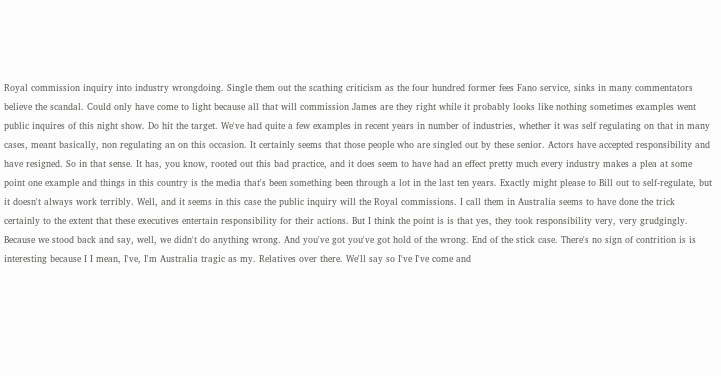Royal commission inquiry into industry wrongdoing. Single them out the scathing criticism as the four hundred former fees Fano service, sinks in many commentators believe the scandal. Could only have come to light because all that will commission James are they right while it probably looks like nothing sometimes examples went public inquires of this night show. Do hit the target. We've had quite a few examples in recent years in number of industries, whether it was self regulating on that in many cases, meant basically, non regulating an on this occasion. It certainly seems that those people who are singled out by these senior. Actors have accepted responsibility and have resigned. So in that sense. It has, you know, rooted out this bad practice, and it does seem to have had an effect pretty much every industry makes a plea at some point one example and things in this country is the media that's been something been through a lot in the last ten years. Exactly might please to Bill out to self-regulate, but it doesn't always work terribly. Well, and it seems in this case the public inquiry will the Royal commissions. I call them in Australia seems to have done the trick certainly to the extent that these executives entertain responsibility for their actions. But I think the point is is that yes, they took responsibility very, very grudgingly. Because we stood back and say, well, we didn't do anything wrong. And you've got you've got hold of the wrong. End of the stick case. There's no sign of contrition is is interesting because I I mean, I've, I'm Australia tragic as my. Relatives over there. We'll say so I've I've come and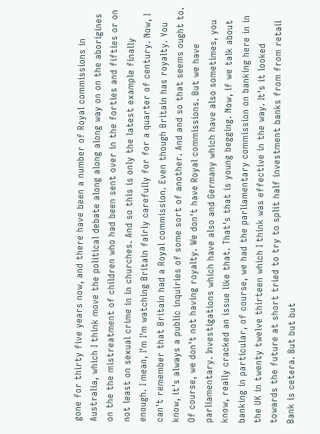gone for thirty five years now, and there have been a number of Royal commissions in Australia, which I think move the political debate along along along way on on the aborigines on the the mistreatment of children who had been sent over in the forties and fifties or on not least on sexual crime in in churches. And so this is only the latest example finally enough. I mean, I'm I'm watching Britain fairly carefully for for a quarter of century. Now, I can't remember that Britain had a Royal commission. Even though Britain has royalty. You know, it's always a public inquiries of some sort of another. And and so that seems ought to. Of course, we don't not having royalty. We don't have Royal commissions. But we have parliamentary. Investigations which have also and Germany which have also sometimes, you know, really cracked an issue like that. That's that is young begging. Now, if we talk about banking in particular, of course, we had the parliamentary commission on banking here in in the UK in twenty twelve thirteen which I think was effective in the way. It's it looked towards the future at short tried to try to split half investment banks from from retail Bank is cetera. But but but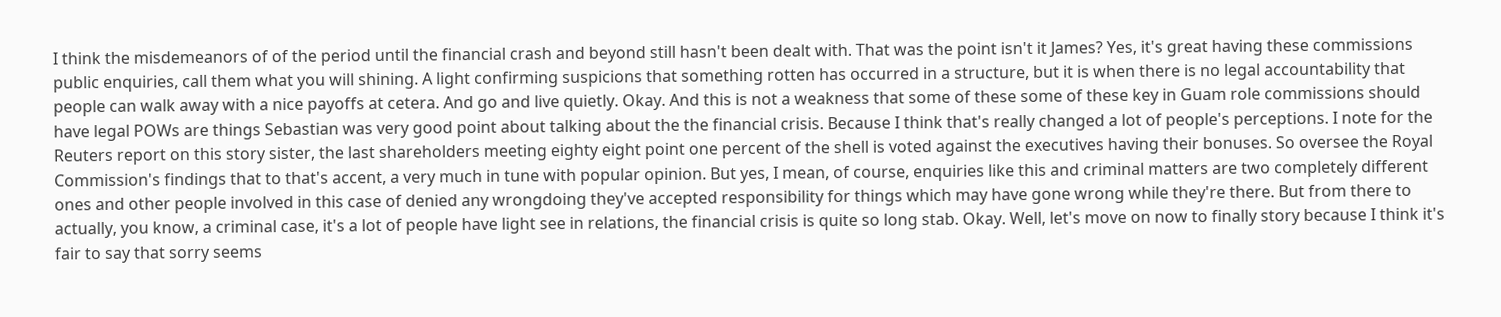I think the misdemeanors of of the period until the financial crash and beyond still hasn't been dealt with. That was the point isn't it James? Yes, it's great having these commissions public enquiries, call them what you will shining. A light confirming suspicions that something rotten has occurred in a structure, but it is when there is no legal accountability that people can walk away with a nice payoffs at cetera. And go and live quietly. Okay. And this is not a weakness that some of these some of these key in Guam role commissions should have legal POWs are things Sebastian was very good point about talking about the the financial crisis. Because I think that's really changed a lot of people's perceptions. I note for the Reuters report on this story sister, the last shareholders meeting eighty eight point one percent of the shell is voted against the executives having their bonuses. So oversee the Royal Commission's findings that to that's accent, a very much in tune with popular opinion. But yes, I mean, of course, enquiries like this and criminal matters are two completely different ones and other people involved in this case of denied any wrongdoing they've accepted responsibility for things which may have gone wrong while they're there. But from there to actually, you know, a criminal case, it's a lot of people have light see in relations, the financial crisis is quite so long stab. Okay. Well, let's move on now to finally story because I think it's fair to say that sorry seems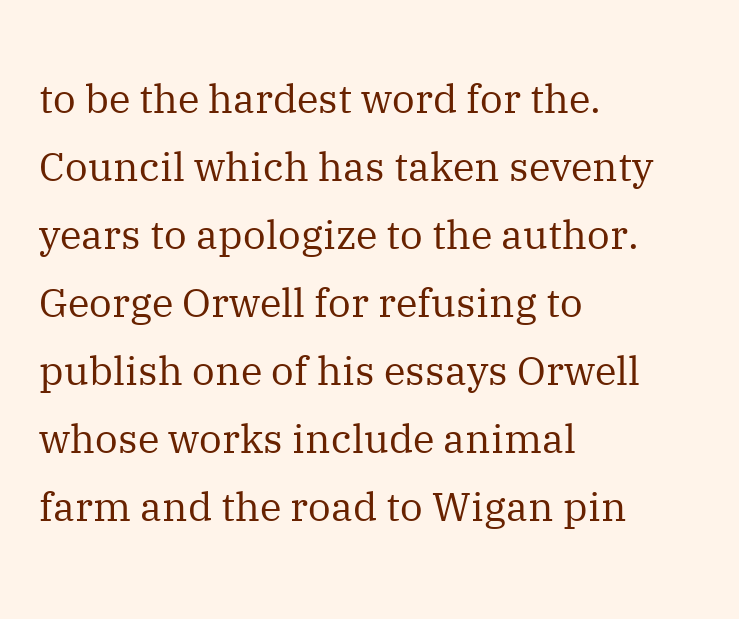to be the hardest word for the. Council which has taken seventy years to apologize to the author. George Orwell for refusing to publish one of his essays Orwell whose works include animal farm and the road to Wigan pin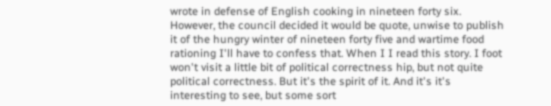wrote in defense of English cooking in nineteen forty six. However, the council decided it would be quote, unwise to publish it of the hungry winter of nineteen forty five and wartime food rationing I'll have to confess that. When I I read this story. I foot won't visit a little bit of political correctness hip, but not quite political correctness. But it's the spirit of it. And it's it's interesting to see, but some sort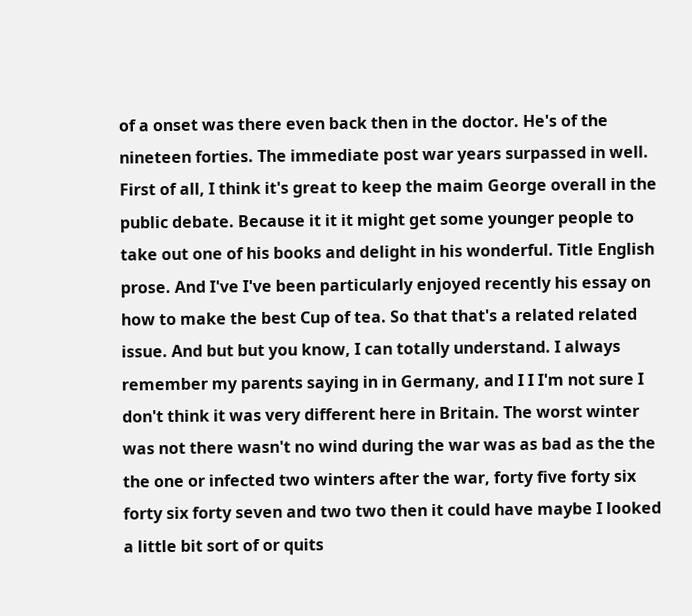of a onset was there even back then in the doctor. He's of the nineteen forties. The immediate post war years surpassed in well. First of all, I think it's great to keep the maim George overall in the public debate. Because it it it might get some younger people to take out one of his books and delight in his wonderful. Title English prose. And I've I've been particularly enjoyed recently his essay on how to make the best Cup of tea. So that that's a related related issue. And but but you know, I can totally understand. I always remember my parents saying in in Germany, and I I I'm not sure I don't think it was very different here in Britain. The worst winter was not there wasn't no wind during the war was as bad as the the the one or infected two winters after the war, forty five forty six forty six forty seven and two two then it could have maybe I looked a little bit sort of or quits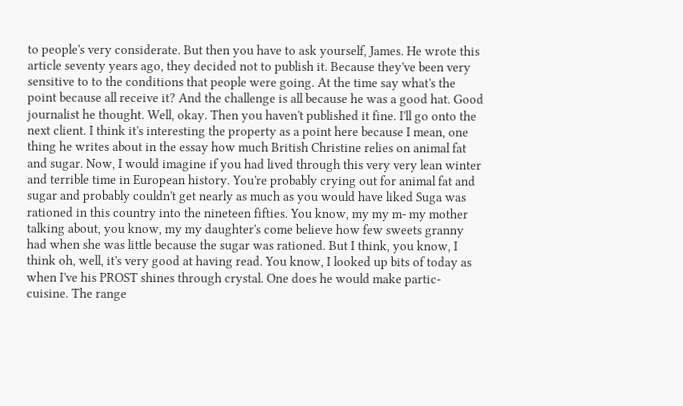to people's very considerate. But then you have to ask yourself, James. He wrote this article seventy years ago, they decided not to publish it. Because they've been very sensitive to to the conditions that people were going. At the time say what's the point because all receive it? And the challenge is all because he was a good hat. Good journalist he thought. Well, okay. Then you haven't published it fine. I'll go onto the next client. I think it's interesting the property as a point here because I mean, one thing he writes about in the essay how much British Christine relies on animal fat and sugar. Now, I would imagine if you had lived through this very very lean winter and terrible time in European history. You're probably crying out for animal fat and sugar and probably couldn't get nearly as much as you would have liked Suga was rationed in this country into the nineteen fifties. You know, my my m- my mother talking about, you know, my my daughter's come believe how few sweets granny had when she was little because the sugar was rationed. But I think, you know, I think oh, well, it's very good at having read. You know, I looked up bits of today as when I've his PROST shines through crystal. One does he would make partic- cuisine. The range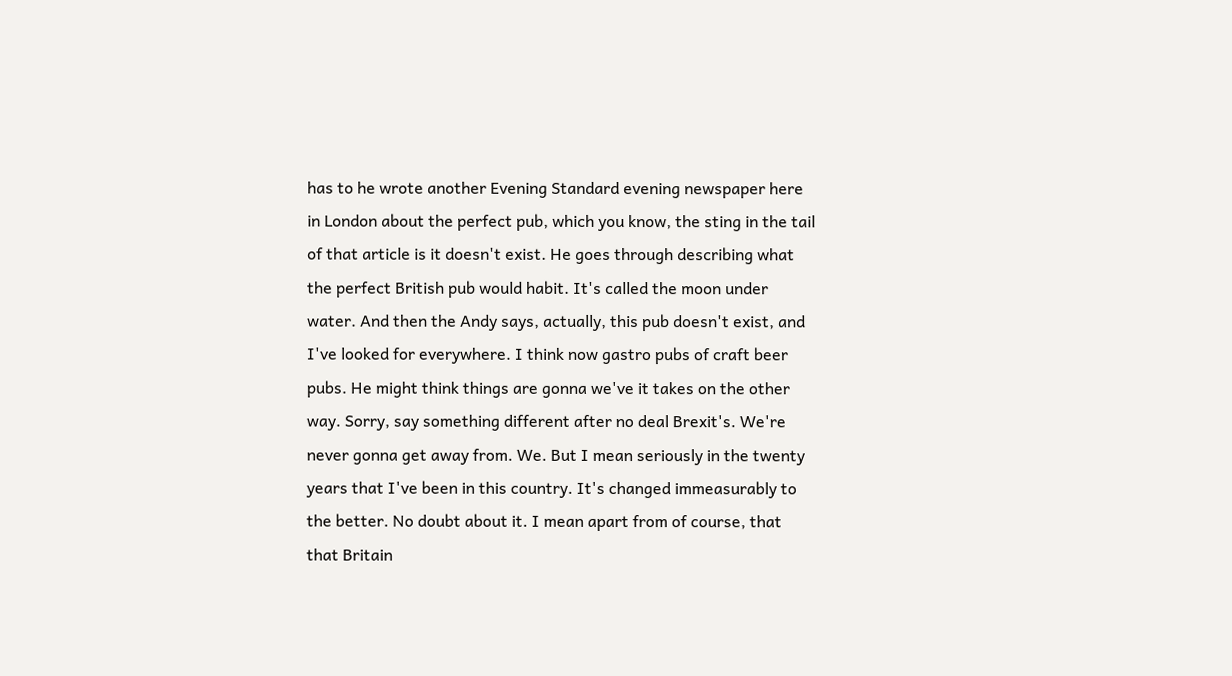has to he wrote another Evening Standard evening newspaper here in London about the perfect pub, which you know, the sting in the tail of that article is it doesn't exist. He goes through describing what the perfect British pub would habit. It's called the moon under water. And then the Andy says, actually, this pub doesn't exist, and I've looked for everywhere. I think now gastro pubs of craft beer pubs. He might think things are gonna we've it takes on the other way. Sorry, say something different after no deal Brexit's. We're never gonna get away from. We. But I mean seriously in the twenty years that I've been in this country. It's changed immeasurably to the better. No doubt about it. I mean apart from of course, that that Britain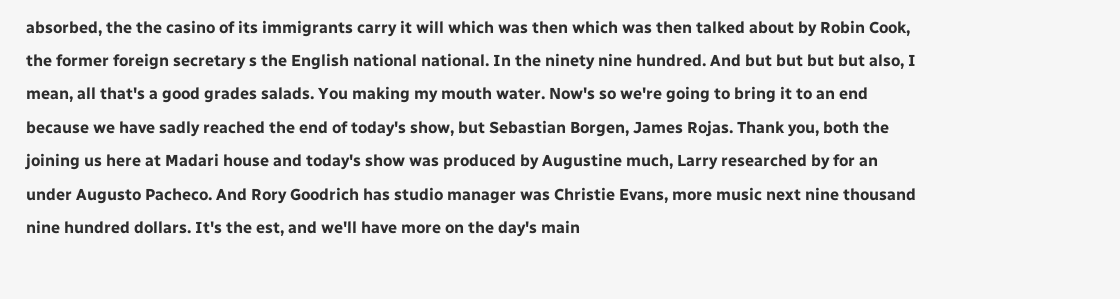absorbed, the the casino of its immigrants carry it will which was then which was then talked about by Robin Cook, the former foreign secretary s the English national national. In the ninety nine hundred. And but but but but also, I mean, all that's a good grades salads. You making my mouth water. Now's so we're going to bring it to an end because we have sadly reached the end of today's show, but Sebastian Borgen, James Rojas. Thank you, both the joining us here at Madari house and today's show was produced by Augustine much, Larry researched by for an under Augusto Pacheco. And Rory Goodrich has studio manager was Christie Evans, more music next nine thousand nine hundred dollars. It's the est, and we'll have more on the day's main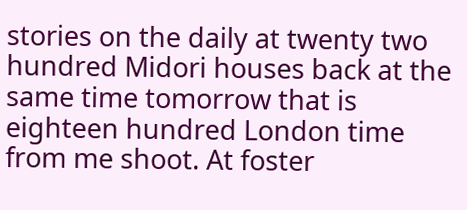stories on the daily at twenty two hundred Midori houses back at the same time tomorrow that is eighteen hundred London time from me shoot. At foster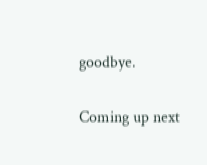goodbye.

Coming up next